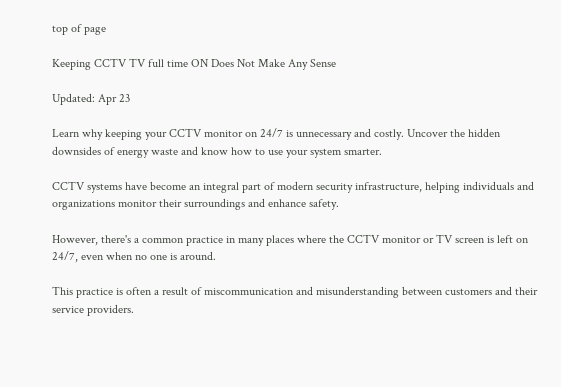top of page

Keeping CCTV TV full time ON Does Not Make Any Sense

Updated: Apr 23

Learn why keeping your CCTV monitor on 24/7 is unnecessary and costly. Uncover the hidden downsides of energy waste and know how to use your system smarter.

CCTV systems have become an integral part of modern security infrastructure, helping individuals and organizations monitor their surroundings and enhance safety.

However, there's a common practice in many places where the CCTV monitor or TV screen is left on 24/7, even when no one is around.

This practice is often a result of miscommunication and misunderstanding between customers and their service providers.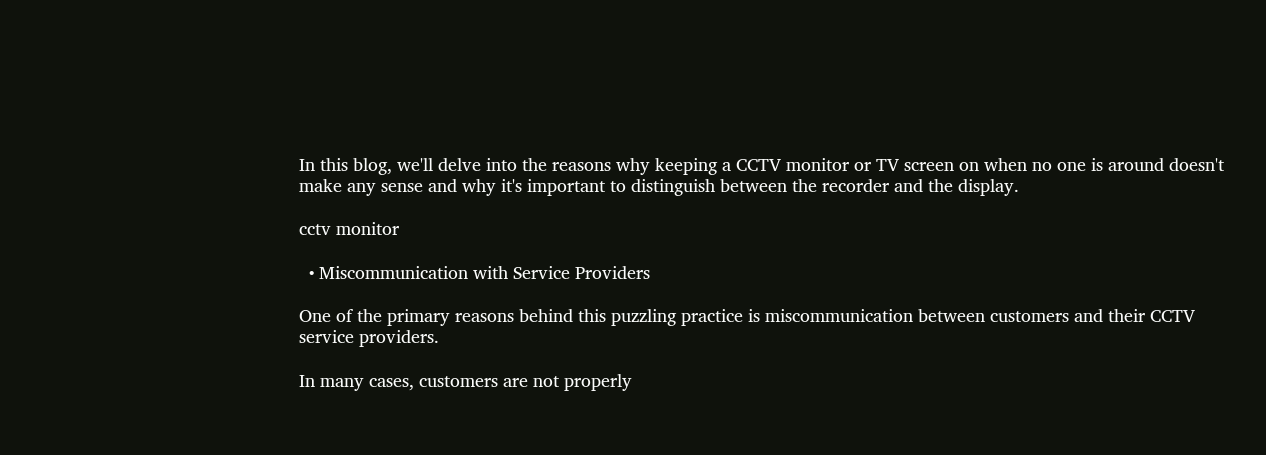In this blog, we'll delve into the reasons why keeping a CCTV monitor or TV screen on when no one is around doesn't make any sense and why it's important to distinguish between the recorder and the display.

cctv monitor

  • Miscommunication with Service Providers

One of the primary reasons behind this puzzling practice is miscommunication between customers and their CCTV service providers.

In many cases, customers are not properly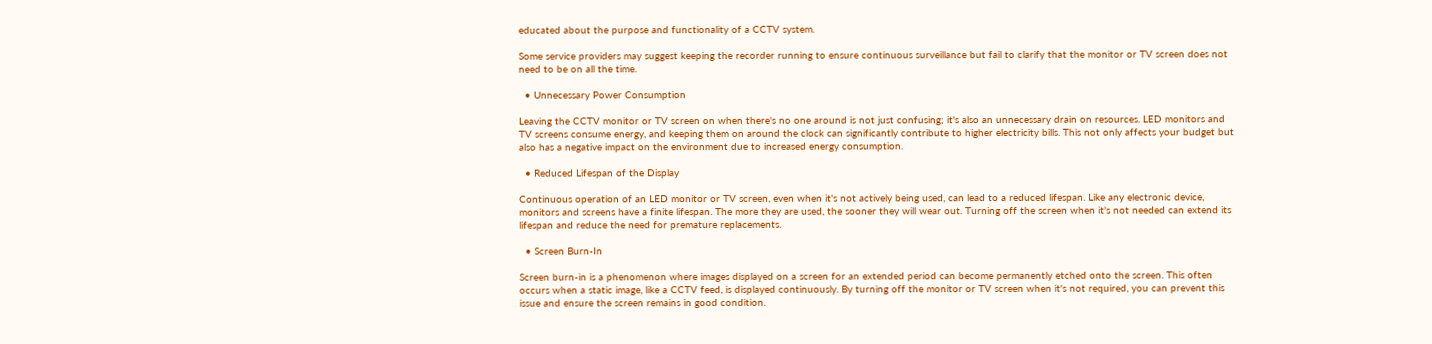educated about the purpose and functionality of a CCTV system.

Some service providers may suggest keeping the recorder running to ensure continuous surveillance but fail to clarify that the monitor or TV screen does not need to be on all the time.

  • Unnecessary Power Consumption

Leaving the CCTV monitor or TV screen on when there's no one around is not just confusing; it's also an unnecessary drain on resources. LED monitors and TV screens consume energy, and keeping them on around the clock can significantly contribute to higher electricity bills. This not only affects your budget but also has a negative impact on the environment due to increased energy consumption.

  • Reduced Lifespan of the Display

Continuous operation of an LED monitor or TV screen, even when it's not actively being used, can lead to a reduced lifespan. Like any electronic device, monitors and screens have a finite lifespan. The more they are used, the sooner they will wear out. Turning off the screen when it's not needed can extend its lifespan and reduce the need for premature replacements.

  • Screen Burn-In

Screen burn-in is a phenomenon where images displayed on a screen for an extended period can become permanently etched onto the screen. This often occurs when a static image, like a CCTV feed, is displayed continuously. By turning off the monitor or TV screen when it's not required, you can prevent this issue and ensure the screen remains in good condition.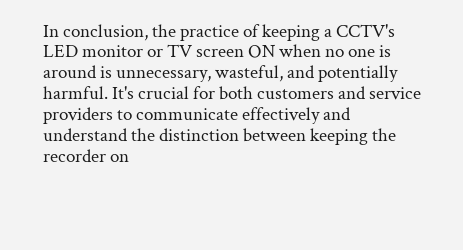In conclusion, the practice of keeping a CCTV's LED monitor or TV screen ON when no one is around is unnecessary, wasteful, and potentially harmful. It's crucial for both customers and service providers to communicate effectively and understand the distinction between keeping the recorder on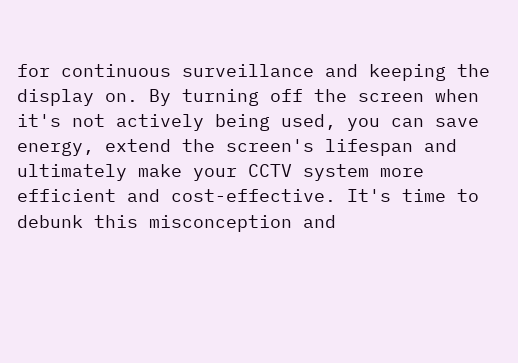for continuous surveillance and keeping the display on. By turning off the screen when it's not actively being used, you can save energy, extend the screen's lifespan and ultimately make your CCTV system more efficient and cost-effective. It's time to debunk this misconception and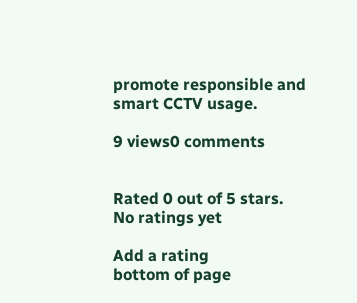promote responsible and smart CCTV usage.

9 views0 comments


Rated 0 out of 5 stars.
No ratings yet

Add a rating
bottom of page